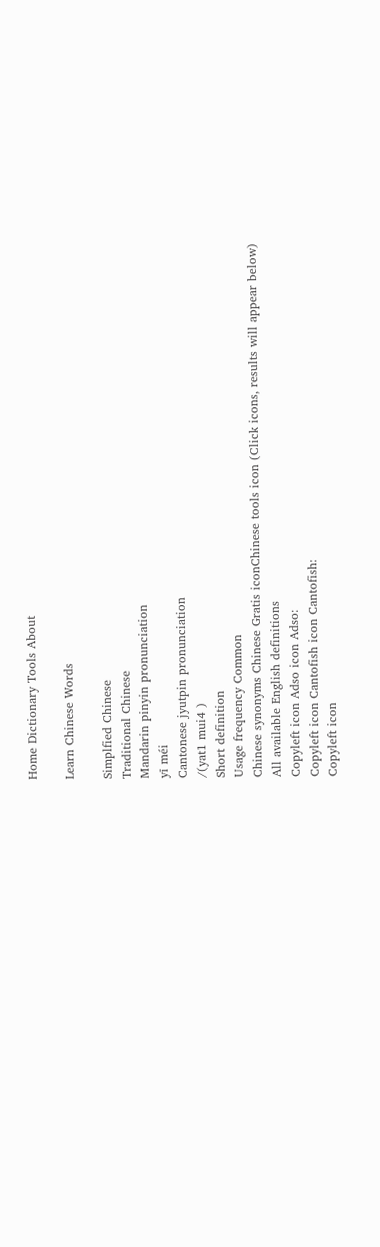Home Dictionary Tools About

Learn Chinese Words

Simplfied Chinese
Traditional Chinese
Mandarin pinyin pronunciation
yī méi
Cantonese jyutpin pronunciation
/(yat1 mui4 )
Short definition
Usage frequency Common
Chinese synonyms Chinese Gratis iconChinese tools icon (Click icons, results will appear below)
All available English definitions
Copyleft icon Adso icon Adso:
Copyleft icon Cantofish icon Cantofish:
Copyleft icon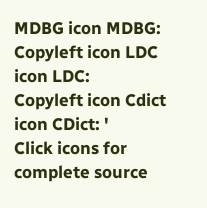MDBG icon MDBG:
Copyleft icon LDC icon LDC:
Copyleft icon Cdict icon CDict: '
Click icons for complete source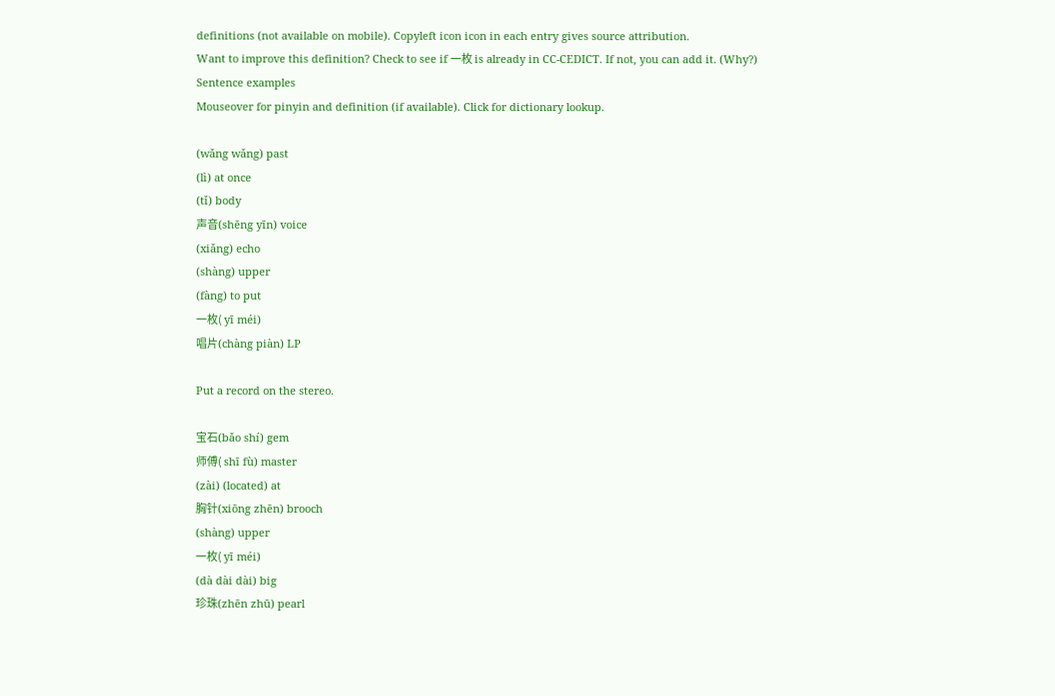definitions (not available on mobile). Copyleft icon icon in each entry gives source attribution.
Want to improve this definition? Check to see if 一枚 is already in CC-CEDICT. If not, you can add it. (Why?)
Sentence examples
Mouseover for pinyin and definition (if available). Click for dictionary lookup.

(wǎng wǎng) past
(lì) at once
(tǐ) body
声音(shēng yīn) voice
(xiǎng) echo
(shàng) upper
(fàng) to put
一枚( yī méi)
唱片(chàng piàn) LP

Put a record on the stereo.

宝石(bǎo shí) gem
师傅( shī fù) master
(zài) (located) at
胸针(xiōng zhēn) brooch
(shàng) upper
一枚( yī méi)
(dà dài dài) big
珍珠(zhēn zhū) pearl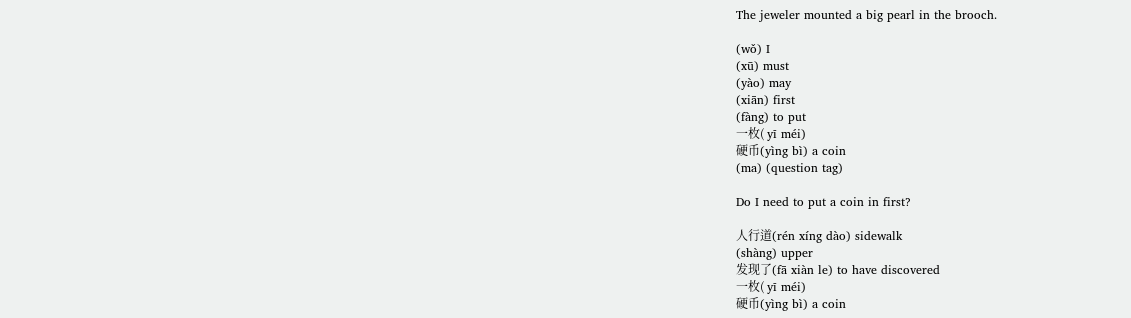The jeweler mounted a big pearl in the brooch.

(wǒ) I
(xū) must
(yào) may
(xiān) first
(fàng) to put
一枚( yī méi)
硬币(yìng bì) a coin
(ma) (question tag)

Do I need to put a coin in first?

人行道(rén xíng dào) sidewalk
(shàng) upper
发现了(fā xiàn le) to have discovered
一枚( yī méi)
硬币(yìng bì) a coin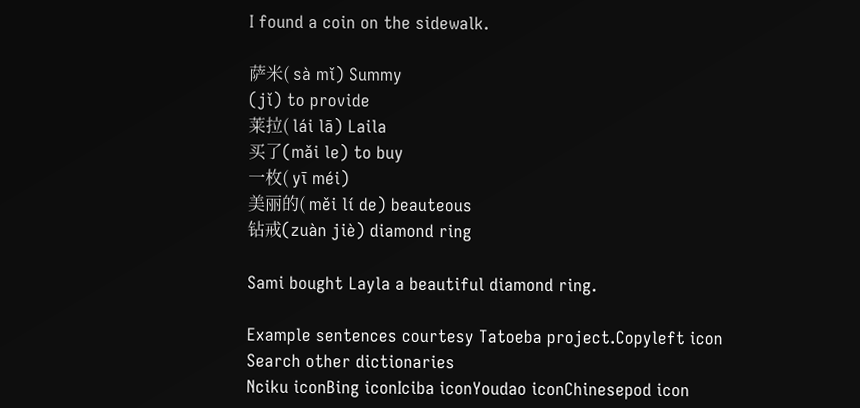I found a coin on the sidewalk.

萨米( sà mǐ) Summy
(jǐ) to provide
莱拉( lái lā) Laila
买了(mǎi le) to buy
一枚( yī méi)
美丽的( měi lí de) beauteous
钻戒(zuàn jiè) diamond ring

Sami bought Layla a beautiful diamond ring.

Example sentences courtesy Tatoeba project.Copyleft icon
Search other dictionaries
Nciku iconBing iconIciba iconYoudao iconChinesepod icon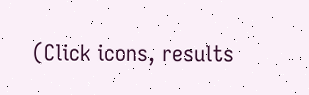(Click icons, results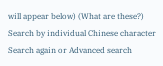will appear below) (What are these?)
Search by individual Chinese character
Search again or Advanced search